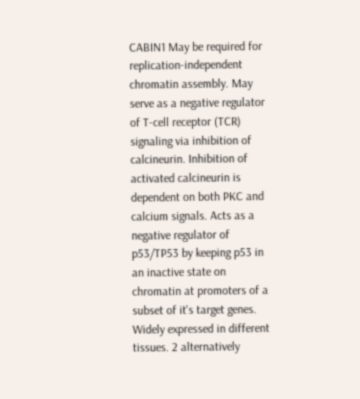CABIN1 May be required for replication-independent chromatin assembly. May serve as a negative regulator of T-cell receptor (TCR) signaling via inhibition of calcineurin. Inhibition of activated calcineurin is dependent on both PKC and calcium signals. Acts as a negative regulator of p53/TP53 by keeping p53 in an inactive state on chromatin at promoters of a subset of it's target genes. Widely expressed in different tissues. 2 alternatively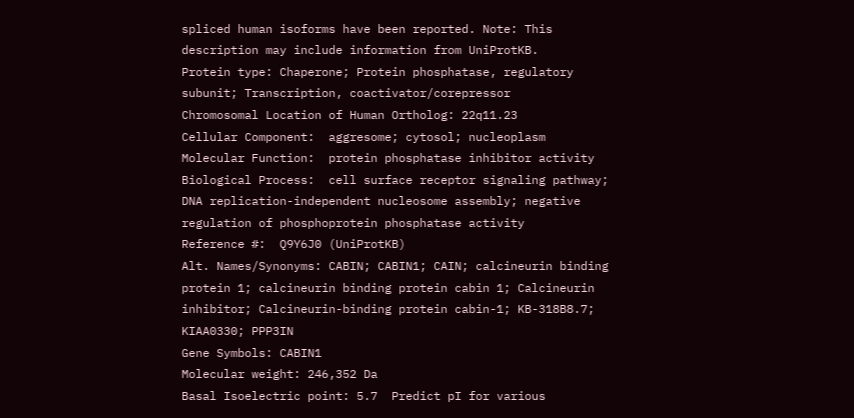spliced human isoforms have been reported. Note: This description may include information from UniProtKB.
Protein type: Chaperone; Protein phosphatase, regulatory subunit; Transcription, coactivator/corepressor
Chromosomal Location of Human Ortholog: 22q11.23
Cellular Component:  aggresome; cytosol; nucleoplasm
Molecular Function:  protein phosphatase inhibitor activity
Biological Process:  cell surface receptor signaling pathway; DNA replication-independent nucleosome assembly; negative regulation of phosphoprotein phosphatase activity
Reference #:  Q9Y6J0 (UniProtKB)
Alt. Names/Synonyms: CABIN; CABIN1; CAIN; calcineurin binding protein 1; calcineurin binding protein cabin 1; Calcineurin inhibitor; Calcineurin-binding protein cabin-1; KB-318B8.7; KIAA0330; PPP3IN
Gene Symbols: CABIN1
Molecular weight: 246,352 Da
Basal Isoelectric point: 5.7  Predict pI for various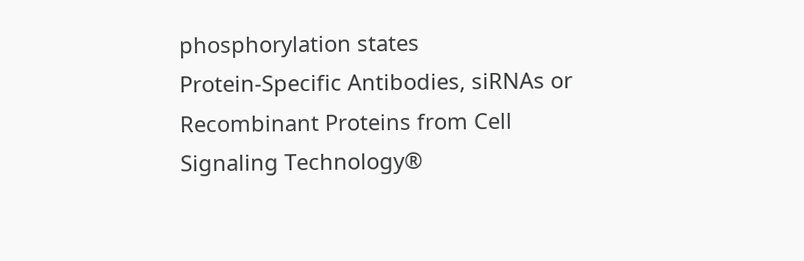phosphorylation states
Protein-Specific Antibodies, siRNAs or Recombinant Proteins from Cell Signaling Technology®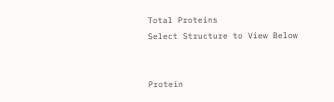Total Proteins
Select Structure to View Below


Protein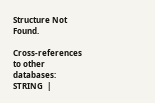Structure Not Found.

Cross-references to other databases:  STRING  |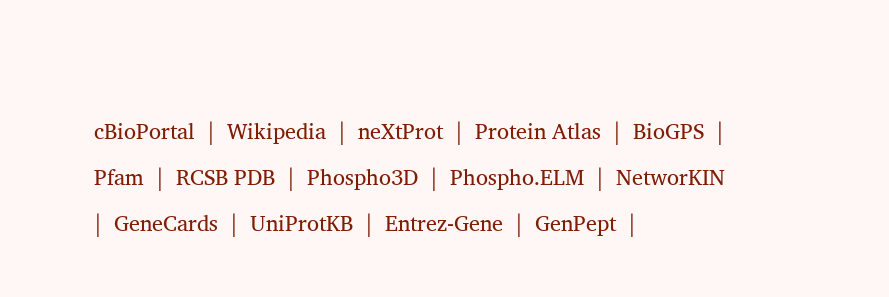cBioPortal  |  Wikipedia  |  neXtProt  |  Protein Atlas  |  BioGPS  |  Pfam  |  RCSB PDB  |  Phospho3D  |  Phospho.ELM  |  NetworKIN  |  GeneCards  |  UniProtKB  |  Entrez-Gene  |  GenPept  |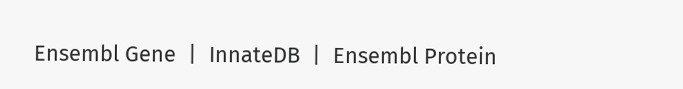Ensembl Gene  |  InnateDB  |  Ensembl Protein